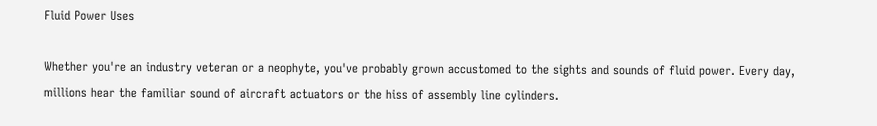Fluid Power Uses

Whether you're an industry veteran or a neophyte, you've probably grown accustomed to the sights and sounds of fluid power. Every day, millions hear the familiar sound of aircraft actuators or the hiss of assembly line cylinders.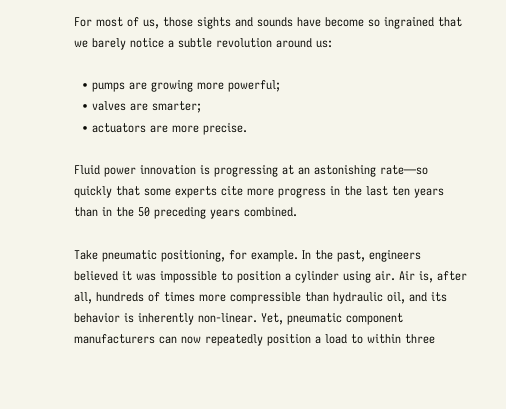For most of us, those sights and sounds have become so ingrained that we barely notice a subtle revolution around us:

  • pumps are growing more powerful;
  • valves are smarter;
  • actuators are more precise.

Fluid power innovation is progressing at an astonishing rate—so quickly that some experts cite more progress in the last ten years than in the 50 preceding years combined.

Take pneumatic positioning, for example. In the past, engineers believed it was impossible to position a cylinder using air. Air is, after all, hundreds of times more compressible than hydraulic oil, and its behavior is inherently non-linear. Yet, pneumatic component manufacturers can now repeatedly position a load to within three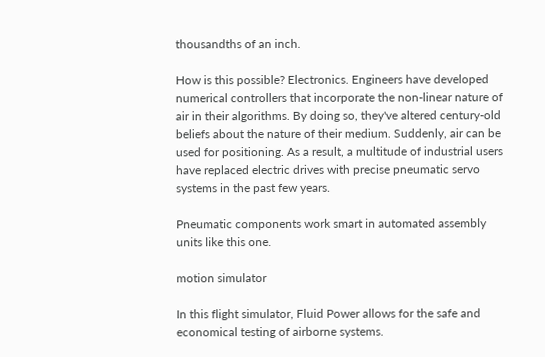thousandths of an inch.

How is this possible? Electronics. Engineers have developed numerical controllers that incorporate the non-linear nature of air in their algorithms. By doing so, they've altered century-old beliefs about the nature of their medium. Suddenly, air can be used for positioning. As a result, a multitude of industrial users have replaced electric drives with precise pneumatic servo systems in the past few years.

Pneumatic components work smart in automated assembly units like this one.

motion simulator

In this flight simulator, Fluid Power allows for the safe and economical testing of airborne systems.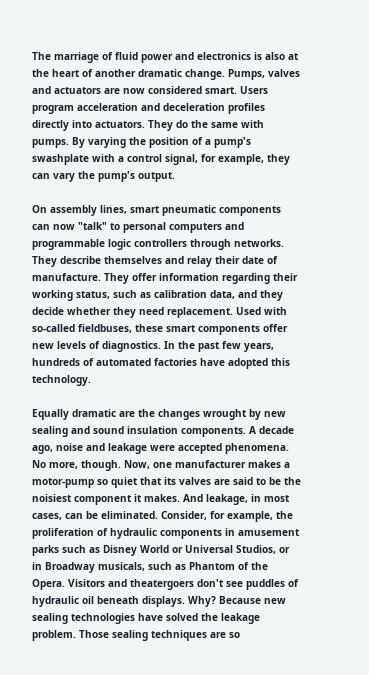The marriage of fluid power and electronics is also at the heart of another dramatic change. Pumps, valves and actuators are now considered smart. Users program acceleration and deceleration profiles directly into actuators. They do the same with pumps. By varying the position of a pump's swashplate with a control signal, for example, they can vary the pump's output.

On assembly lines, smart pneumatic components can now "talk" to personal computers and programmable logic controllers through networks. They describe themselves and relay their date of manufacture. They offer information regarding their working status, such as calibration data, and they decide whether they need replacement. Used with so-called fieldbuses, these smart components offer new levels of diagnostics. In the past few years, hundreds of automated factories have adopted this technology.

Equally dramatic are the changes wrought by new sealing and sound insulation components. A decade ago, noise and leakage were accepted phenomena. No more, though. Now, one manufacturer makes a motor-pump so quiet that its valves are said to be the noisiest component it makes. And leakage, in most cases, can be eliminated. Consider, for example, the proliferation of hydraulic components in amusement parks such as Disney World or Universal Studios, or in Broadway musicals, such as Phantom of the Opera. Visitors and theatergoers don't see puddles of hydraulic oil beneath displays. Why? Because new sealing technologies have solved the leakage problem. Those sealing techniques are so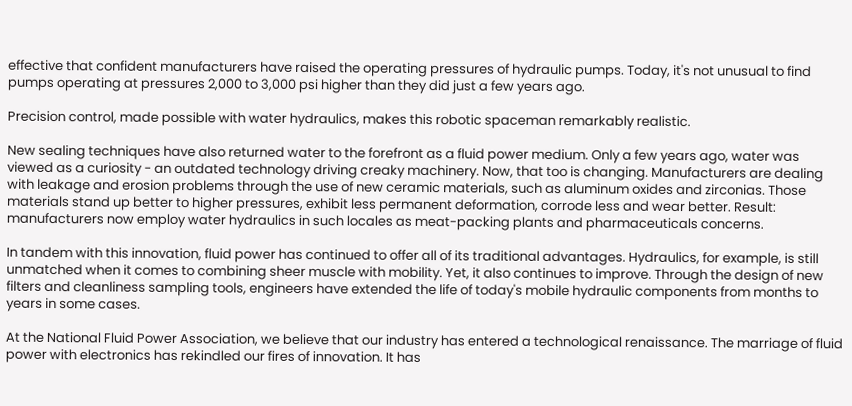effective that confident manufacturers have raised the operating pressures of hydraulic pumps. Today, it's not unusual to find pumps operating at pressures 2,000 to 3,000 psi higher than they did just a few years ago.

Precision control, made possible with water hydraulics, makes this robotic spaceman remarkably realistic.

New sealing techniques have also returned water to the forefront as a fluid power medium. Only a few years ago, water was viewed as a curiosity - an outdated technology driving creaky machinery. Now, that too is changing. Manufacturers are dealing with leakage and erosion problems through the use of new ceramic materials, such as aluminum oxides and zirconias. Those materials stand up better to higher pressures, exhibit less permanent deformation, corrode less and wear better. Result: manufacturers now employ water hydraulics in such locales as meat-packing plants and pharmaceuticals concerns.

In tandem with this innovation, fluid power has continued to offer all of its traditional advantages. Hydraulics, for example, is still unmatched when it comes to combining sheer muscle with mobility. Yet, it also continues to improve. Through the design of new filters and cleanliness sampling tools, engineers have extended the life of today's mobile hydraulic components from months to years in some cases.

At the National Fluid Power Association, we believe that our industry has entered a technological renaissance. The marriage of fluid power with electronics has rekindled our fires of innovation. It has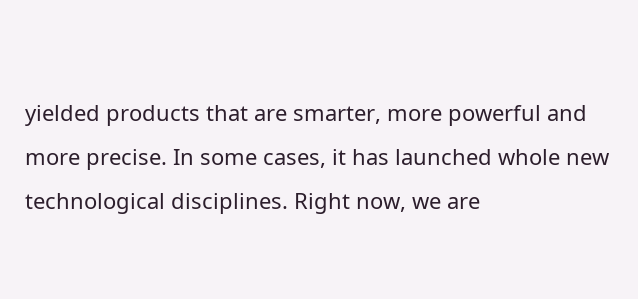yielded products that are smarter, more powerful and more precise. In some cases, it has launched whole new technological disciplines. Right now, we are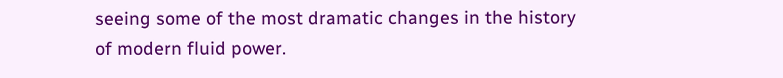seeing some of the most dramatic changes in the history of modern fluid power.